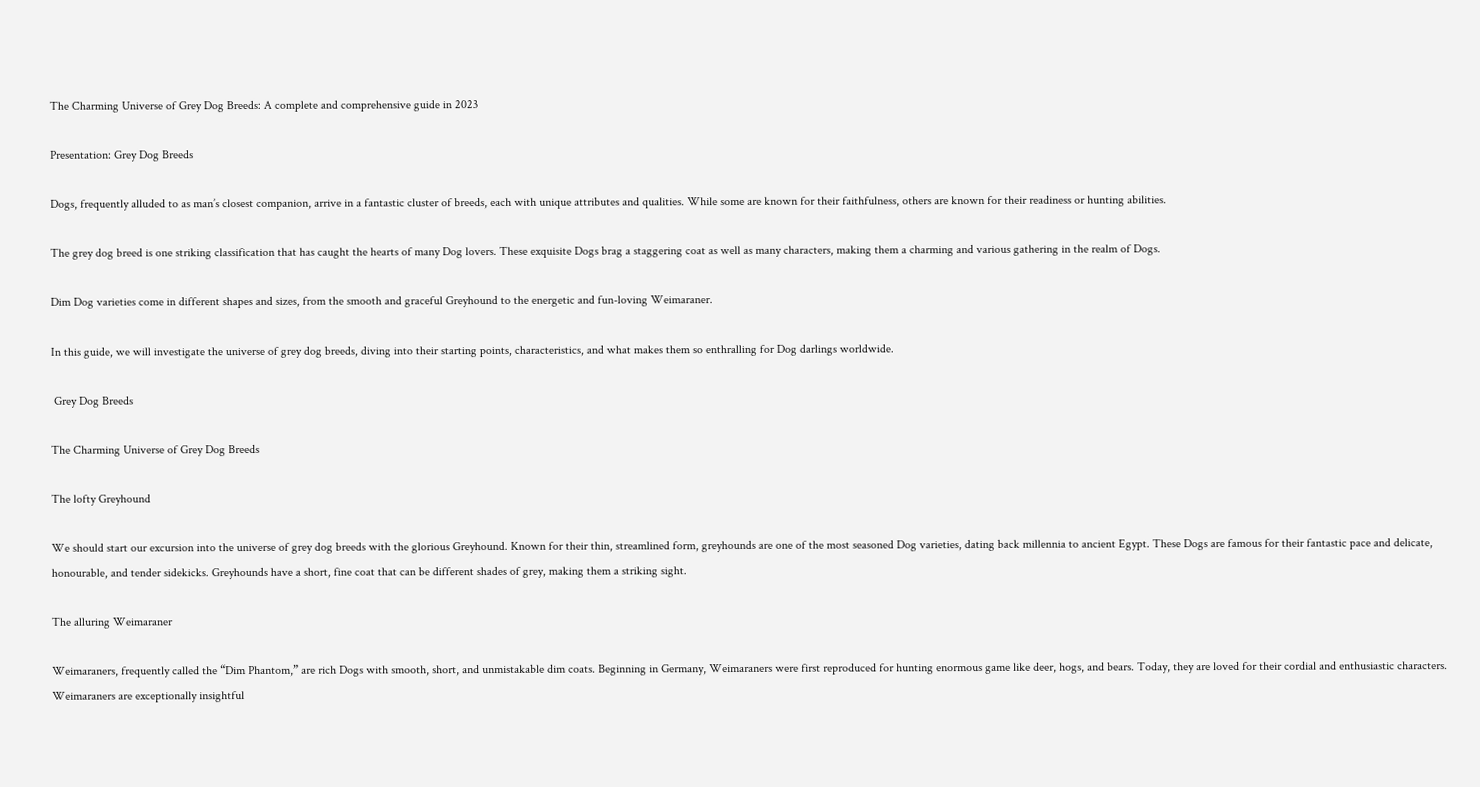The Charming Universe of Grey Dog Breeds: A complete and comprehensive guide in 2023

Presentation: Grey Dog Breeds

Dogs, frequently alluded to as man’s closest companion, arrive in a fantastic cluster of breeds, each with unique attributes and qualities. While some are known for their faithfulness, others are known for their readiness or hunting abilities.

The grey dog breed is one striking classification that has caught the hearts of many Dog lovers. These exquisite Dogs brag a staggering coat as well as many characters, making them a charming and various gathering in the realm of Dogs.

Dim Dog varieties come in different shapes and sizes, from the smooth and graceful Greyhound to the energetic and fun-loving Weimaraner.

In this guide, we will investigate the universe of grey dog breeds, diving into their starting points, characteristics, and what makes them so enthralling for Dog darlings worldwide.

 Grey Dog Breeds

The Charming Universe of Grey Dog Breeds

The lofty Greyhound

We should start our excursion into the universe of grey dog breeds with the glorious Greyhound. Known for their thin, streamlined form, greyhounds are one of the most seasoned Dog varieties, dating back millennia to ancient Egypt. These Dogs are famous for their fantastic pace and delicate, honourable, and tender sidekicks. Greyhounds have a short, fine coat that can be different shades of grey, making them a striking sight.

The alluring Weimaraner

Weimaraners, frequently called the “Dim Phantom,” are rich Dogs with smooth, short, and unmistakable dim coats. Beginning in Germany, Weimaraners were first reproduced for hunting enormous game like deer, hogs, and bears. Today, they are loved for their cordial and enthusiastic characters. Weimaraners are exceptionally insightful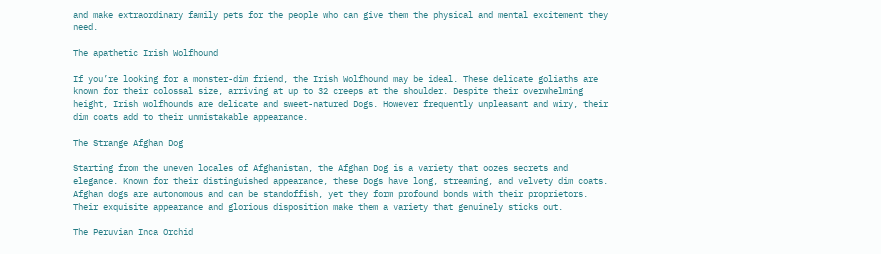and make extraordinary family pets for the people who can give them the physical and mental excitement they need.

The apathetic Irish Wolfhound

If you’re looking for a monster-dim friend, the Irish Wolfhound may be ideal. These delicate goliaths are known for their colossal size, arriving at up to 32 creeps at the shoulder. Despite their overwhelming height, Irish wolfhounds are delicate and sweet-natured Dogs. However frequently unpleasant and wiry, their dim coats add to their unmistakable appearance.

The Strange Afghan Dog

Starting from the uneven locales of Afghanistan, the Afghan Dog is a variety that oozes secrets and elegance. Known for their distinguished appearance, these Dogs have long, streaming, and velvety dim coats. Afghan dogs are autonomous and can be standoffish, yet they form profound bonds with their proprietors. Their exquisite appearance and glorious disposition make them a variety that genuinely sticks out.

The Peruvian Inca Orchid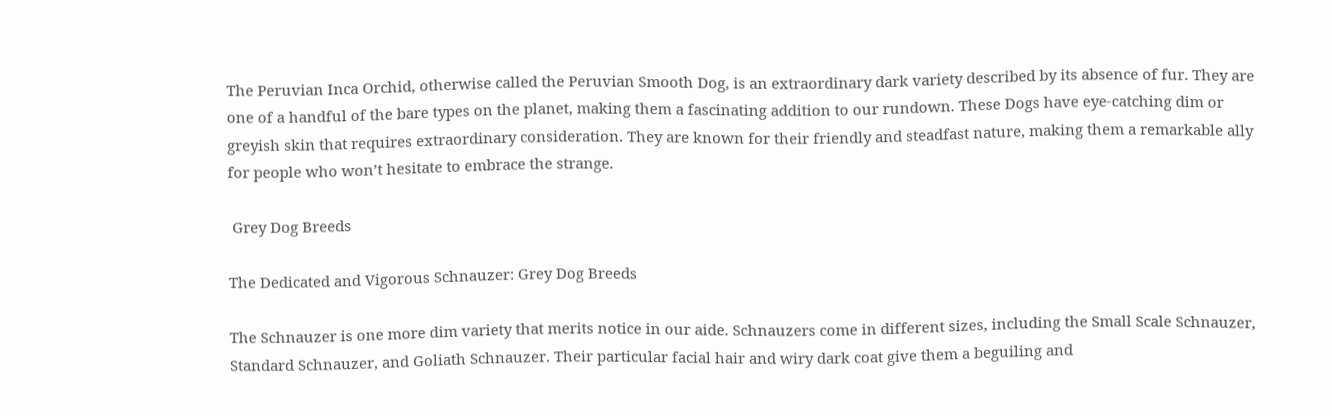The Peruvian Inca Orchid, otherwise called the Peruvian Smooth Dog, is an extraordinary dark variety described by its absence of fur. They are one of a handful of the bare types on the planet, making them a fascinating addition to our rundown. These Dogs have eye-catching dim or greyish skin that requires extraordinary consideration. They are known for their friendly and steadfast nature, making them a remarkable ally for people who won’t hesitate to embrace the strange.

 Grey Dog Breeds

The Dedicated and Vigorous Schnauzer: Grey Dog Breeds

The Schnauzer is one more dim variety that merits notice in our aide. Schnauzers come in different sizes, including the Small Scale Schnauzer, Standard Schnauzer, and Goliath Schnauzer. Their particular facial hair and wiry dark coat give them a beguiling and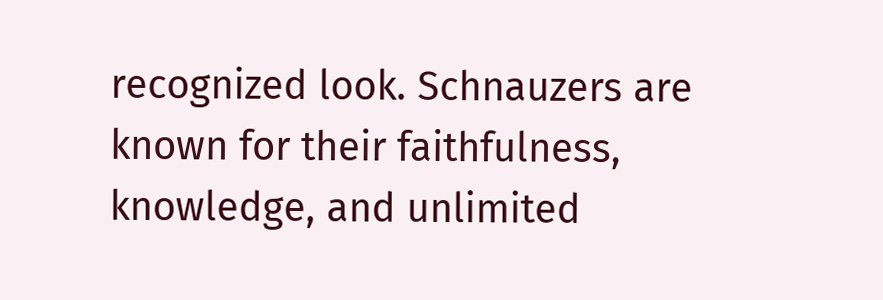recognized look. Schnauzers are known for their faithfulness, knowledge, and unlimited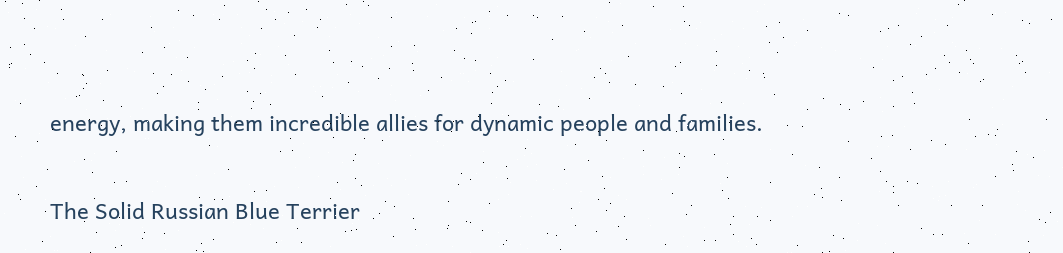energy, making them incredible allies for dynamic people and families.

The Solid Russian Blue Terrier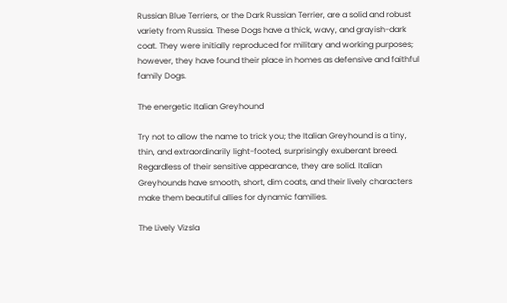Russian Blue Terriers, or the Dark Russian Terrier, are a solid and robust variety from Russia. These Dogs have a thick, wavy, and grayish-dark coat. They were initially reproduced for military and working purposes; however, they have found their place in homes as defensive and faithful family Dogs.

The energetic Italian Greyhound

Try not to allow the name to trick you; the Italian Greyhound is a tiny, thin, and extraordinarily light-footed, surprisingly exuberant breed. Regardless of their sensitive appearance, they are solid. Italian Greyhounds have smooth, short, dim coats, and their lively characters make them beautiful allies for dynamic families.

The Lively Vizsla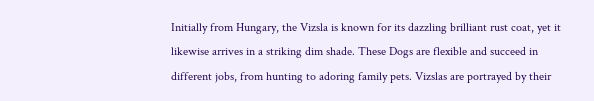Initially from Hungary, the Vizsla is known for its dazzling brilliant rust coat, yet it likewise arrives in a striking dim shade. These Dogs are flexible and succeed in different jobs, from hunting to adoring family pets. Vizslas are portrayed by their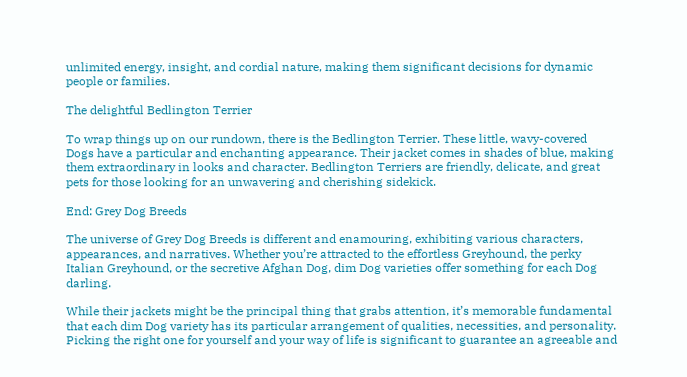unlimited energy, insight, and cordial nature, making them significant decisions for dynamic people or families.

The delightful Bedlington Terrier

To wrap things up on our rundown, there is the Bedlington Terrier. These little, wavy-covered Dogs have a particular and enchanting appearance. Their jacket comes in shades of blue, making them extraordinary in looks and character. Bedlington Terriers are friendly, delicate, and great pets for those looking for an unwavering and cherishing sidekick.

End: Grey Dog Breeds

The universe of Grey Dog Breeds is different and enamouring, exhibiting various characters, appearances, and narratives. Whether you’re attracted to the effortless Greyhound, the perky Italian Greyhound, or the secretive Afghan Dog, dim Dog varieties offer something for each Dog darling.

While their jackets might be the principal thing that grabs attention, it’s memorable fundamental that each dim Dog variety has its particular arrangement of qualities, necessities, and personality. Picking the right one for yourself and your way of life is significant to guarantee an agreeable and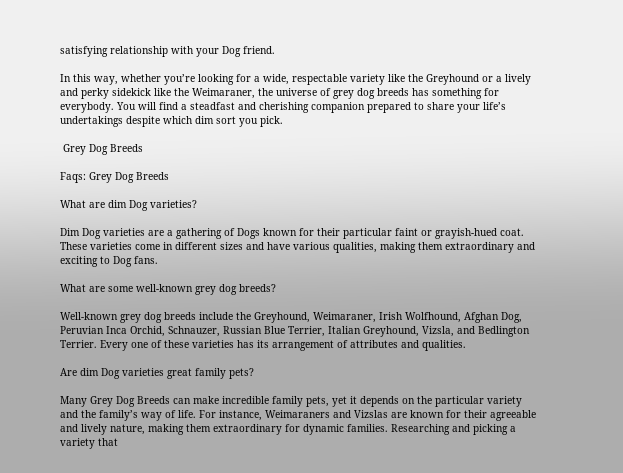satisfying relationship with your Dog friend.

In this way, whether you’re looking for a wide, respectable variety like the Greyhound or a lively and perky sidekick like the Weimaraner, the universe of grey dog breeds has something for everybody. You will find a steadfast and cherishing companion prepared to share your life’s undertakings despite which dim sort you pick.

 Grey Dog Breeds

Faqs: Grey Dog Breeds

What are dim Dog varieties?

Dim Dog varieties are a gathering of Dogs known for their particular faint or grayish-hued coat. These varieties come in different sizes and have various qualities, making them extraordinary and exciting to Dog fans.

What are some well-known grey dog breeds?

Well-known grey dog breeds include the Greyhound, Weimaraner, Irish Wolfhound, Afghan Dog, Peruvian Inca Orchid, Schnauzer, Russian Blue Terrier, Italian Greyhound, Vizsla, and Bedlington Terrier. Every one of these varieties has its arrangement of attributes and qualities.

Are dim Dog varieties great family pets?

Many Grey Dog Breeds can make incredible family pets, yet it depends on the particular variety and the family’s way of life. For instance, Weimaraners and Vizslas are known for their agreeable and lively nature, making them extraordinary for dynamic families. Researching and picking a variety that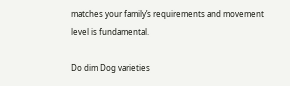matches your family’s requirements and movement level is fundamental.

Do dim Dog varieties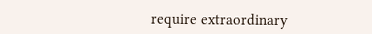require extraordinary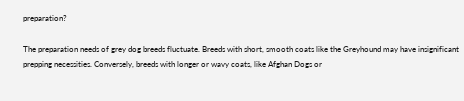preparation?

The preparation needs of grey dog breeds fluctuate. Breeds with short, smooth coats like the Greyhound may have insignificant prepping necessities. Conversely, breeds with longer or wavy coats, like Afghan Dogs or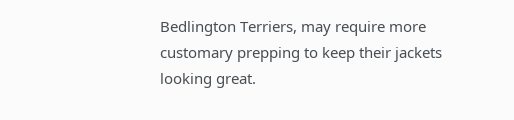Bedlington Terriers, may require more customary prepping to keep their jackets looking great.